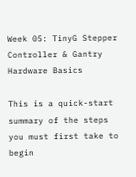Week 05: TinyG Stepper Controller & Gantry Hardware Basics

This is a quick-start summary of the steps you must first take to begin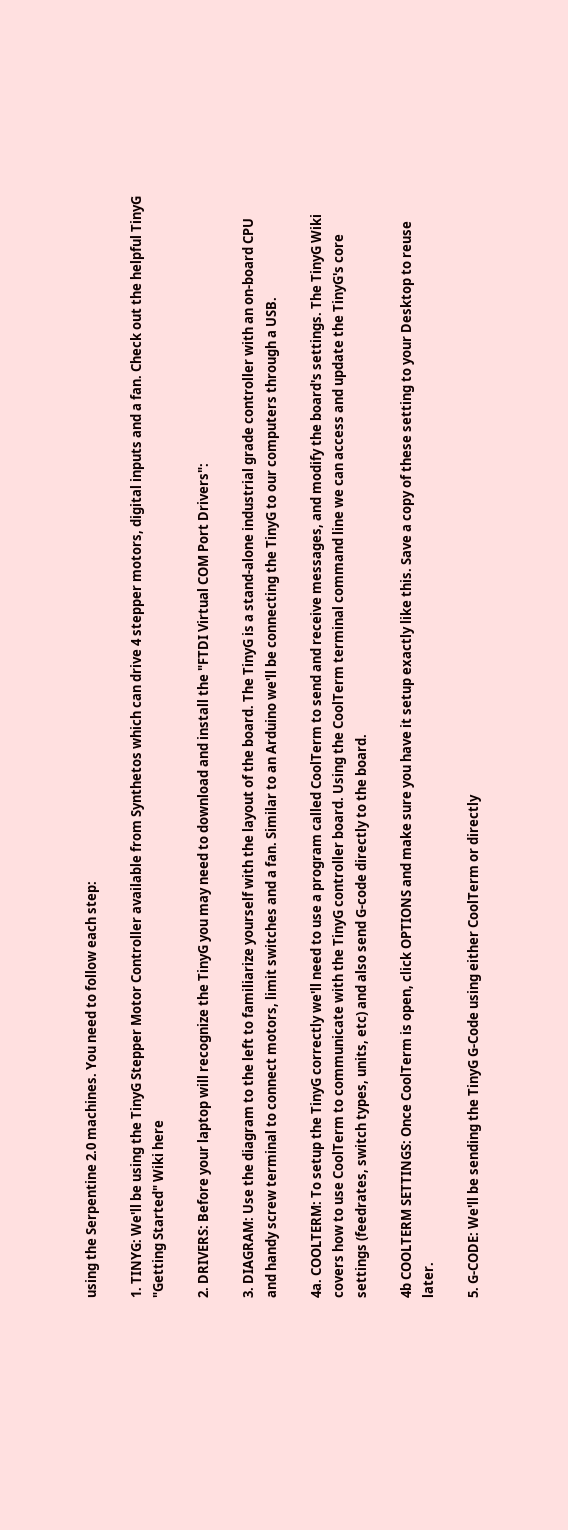using the Serpentine 2.0 machines. You need to follow each step:

1. TINYG: We'll be using the TinyG Stepper Motor Controller available from Synthetos which can drive 4 stepper motors, digital inputs and a fan. Check out the helpful TinyG "Getting Started" Wiki here

2. DRIVERS: Before your laptop will recognize the TinyG you may need to download and install the "FTDI Virtual COM Port Drivers":

3. DIAGRAM: Use the diagram to the left to familiarize yourself with the layout of the board. The TinyG is a stand-alone industrial grade controller with an on-board CPU and handy screw terminal to connect motors, limit switches and a fan. Similar to an Arduino we'll be connecting the TinyG to our computers through a USB.

4a. COOLTERM: To setup the TinyG correctly we'll need to use a program called CoolTerm to send and receive messages, and modify the board's settings. The TinyG Wiki covers how to use CoolTerm to communicate with the TinyG controller board. Using the CoolTerm terminal command line we can access and update the TinyG's core settings (feedrates, switch types, units, etc) and also send G-code directly to the board.

4b COOLTERM SETTINGS: Once CoolTerm is open, click OPTIONS and make sure you have it setup exactly like this. Save a copy of these setting to your Desktop to reuse later.

5. G-CODE: We'll be sending the TinyG G-Code using either CoolTerm or directly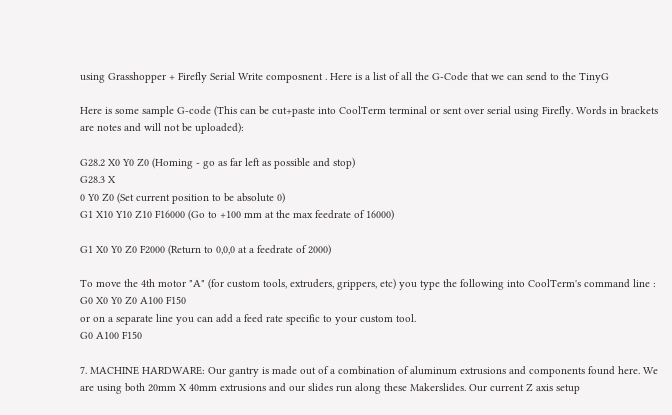using Grasshopper + Firefly Serial Write composnent . Here is a list of all the G-Code that we can send to the TinyG

Here is some sample G-code (This can be cut+paste into CoolTerm terminal or sent over serial using Firefly. Words in brackets are notes and will not be uploaded):

G28.2 X0 Y0 Z0 (Homing - go as far left as possible and stop)
G28.3 X
0 Y0 Z0 (Set current position to be absolute 0)
G1 X10 Y10 Z10 F16000 (Go to +100 mm at the max feedrate of 16000)

G1 X0 Y0 Z0 F2000 (Return to 0,0,0 at a feedrate of 2000)

To move the 4th motor "A" (for custom tools, extruders, grippers, etc) you type the following into CoolTerm's command line :
G0 X0 Y0 Z0 A100 F150
or on a separate line you can add a feed rate specific to your custom tool.
G0 A100 F150

7. MACHINE HARDWARE: Our gantry is made out of a combination of aluminum extrusions and components found here. We are using both 20mm X 40mm extrusions and our slides run along these Makerslides. Our current Z axis setup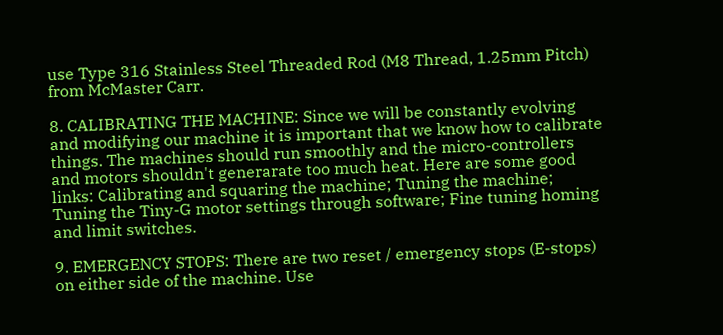use Type 316 Stainless Steel Threaded Rod (M8 Thread, 1.25mm Pitch) from McMaster Carr.

8. CALIBRATING THE MACHINE: Since we will be constantly evolving and modifying our machine it is important that we know how to calibrate things. The machines should run smoothly and the micro-controllers and motors shouldn't generarate too much heat. Here are some good links: Calibrating and squaring the machine; Tuning the machine; Tuning the Tiny-G motor settings through software; Fine tuning homing and limit switches.

9. EMERGENCY STOPS: There are two reset / emergency stops (E-stops) on either side of the machine. Use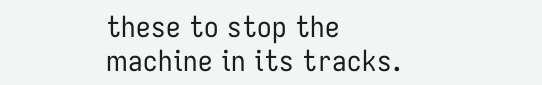these to stop the machine in its tracks.